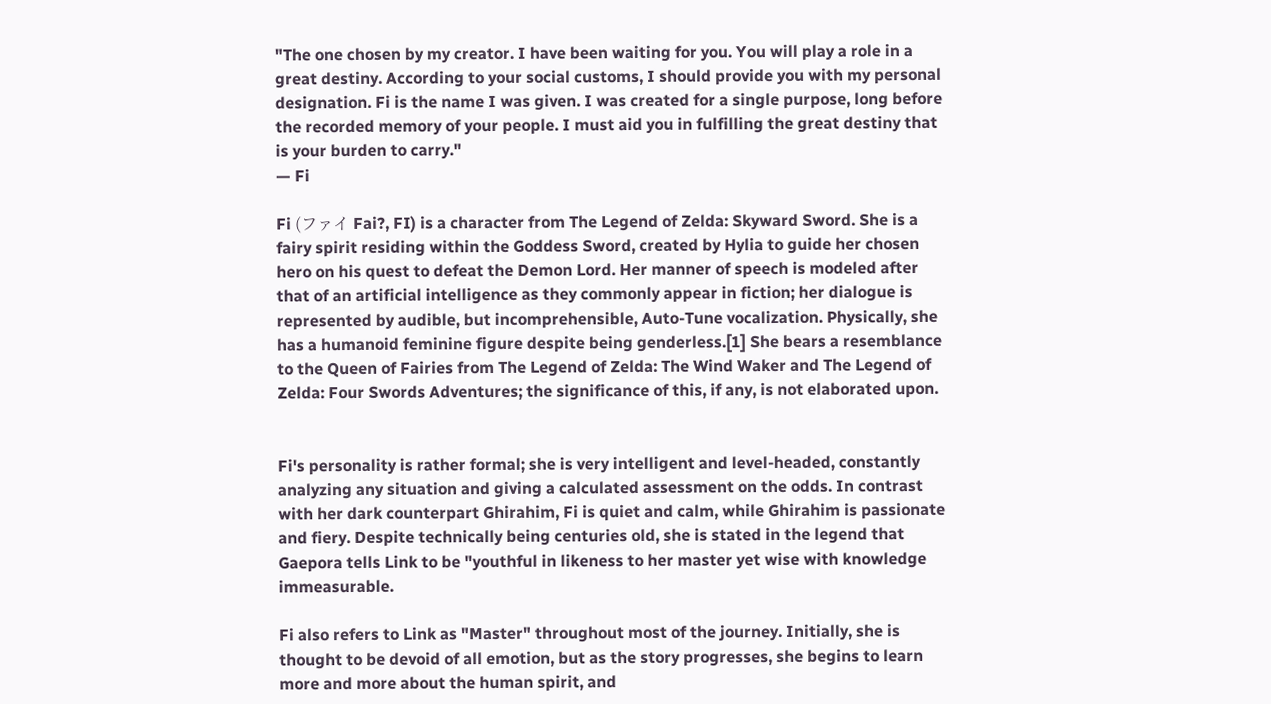"The one chosen by my creator. I have been waiting for you. You will play a role in a great destiny. According to your social customs, I should provide you with my personal designation. Fi is the name I was given. I was created for a single purpose, long before the recorded memory of your people. I must aid you in fulfilling the great destiny that is your burden to carry."
— Fi

Fi (ファイ Fai?, FI) is a character from The Legend of Zelda: Skyward Sword. She is a fairy spirit residing within the Goddess Sword, created by Hylia to guide her chosen hero on his quest to defeat the Demon Lord. Her manner of speech is modeled after that of an artificial intelligence as they commonly appear in fiction; her dialogue is represented by audible, but incomprehensible, Auto-Tune vocalization. Physically, she has a humanoid feminine figure despite being genderless.[1] She bears a resemblance to the Queen of Fairies from The Legend of Zelda: The Wind Waker and The Legend of Zelda: Four Swords Adventures; the significance of this, if any, is not elaborated upon.


Fi's personality is rather formal; she is very intelligent and level-headed, constantly analyzing any situation and giving a calculated assessment on the odds. In contrast with her dark counterpart Ghirahim, Fi is quiet and calm, while Ghirahim is passionate and fiery. Despite technically being centuries old, she is stated in the legend that Gaepora tells Link to be "youthful in likeness to her master yet wise with knowledge immeasurable.

Fi also refers to Link as "Master" throughout most of the journey. Initially, she is thought to be devoid of all emotion, but as the story progresses, she begins to learn more and more about the human spirit, and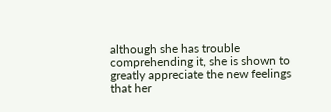although she has trouble comprehending it, she is shown to greatly appreciate the new feelings that her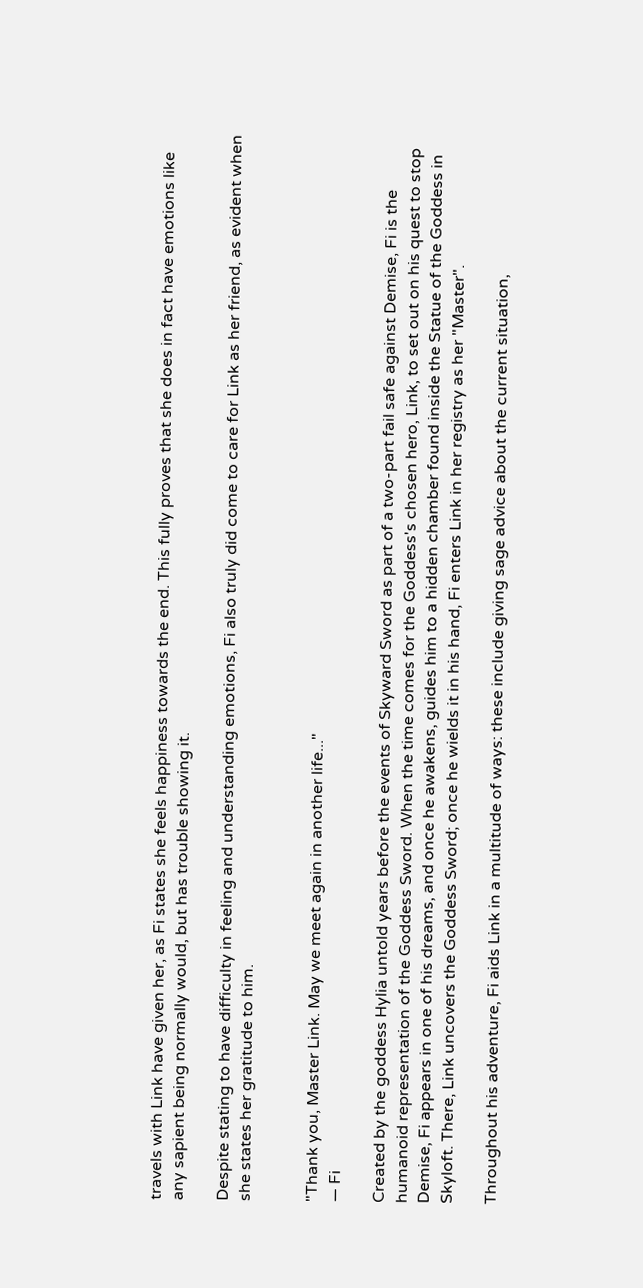travels with Link have given her, as Fi states she feels happiness towards the end. This fully proves that she does in fact have emotions like any sapient being normally would, but has trouble showing it.

Despite stating to have difficulty in feeling and understanding emotions, Fi also truly did come to care for Link as her friend, as evident when she states her gratitude to him.


"Thank you, Master Link. May we meet again in another life..."
— Fi

Created by the goddess Hylia untold years before the events of Skyward Sword as part of a two-part fail safe against Demise, Fi is the humanoid representation of the Goddess Sword. When the time comes for the Goddess's chosen hero, Link, to set out on his quest to stop Demise, Fi appears in one of his dreams, and once he awakens, guides him to a hidden chamber found inside the Statue of the Goddess in Skyloft. There, Link uncovers the Goddess Sword; once he wields it in his hand, Fi enters Link in her registry as her "Master".

Throughout his adventure, Fi aids Link in a multitude of ways: these include giving sage advice about the current situation,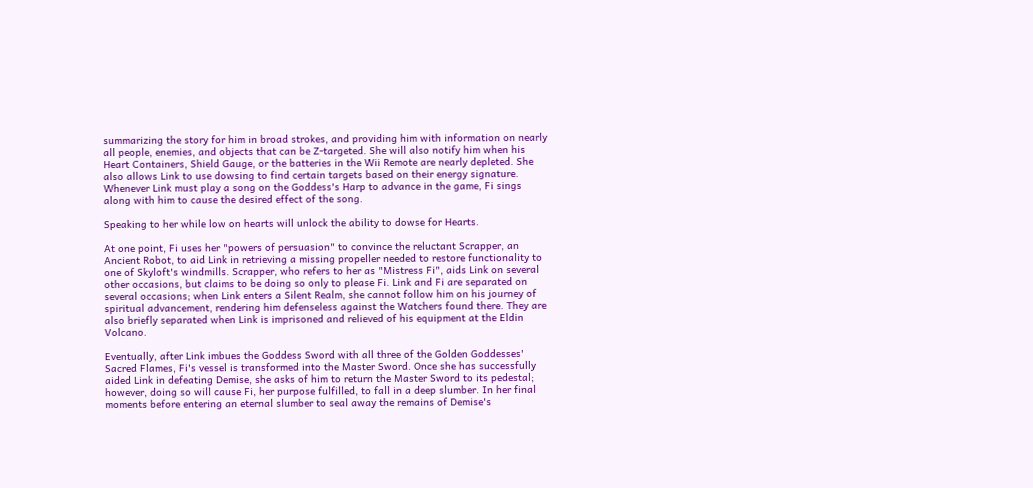summarizing the story for him in broad strokes, and providing him with information on nearly all people, enemies, and objects that can be Z-targeted. She will also notify him when his Heart Containers, Shield Gauge, or the batteries in the Wii Remote are nearly depleted. She also allows Link to use dowsing to find certain targets based on their energy signature. Whenever Link must play a song on the Goddess's Harp to advance in the game, Fi sings along with him to cause the desired effect of the song.

Speaking to her while low on hearts will unlock the ability to dowse for Hearts.

At one point, Fi uses her "powers of persuasion" to convince the reluctant Scrapper, an Ancient Robot, to aid Link in retrieving a missing propeller needed to restore functionality to one of Skyloft's windmills. Scrapper, who refers to her as "Mistress Fi", aids Link on several other occasions, but claims to be doing so only to please Fi. Link and Fi are separated on several occasions; when Link enters a Silent Realm, she cannot follow him on his journey of spiritual advancement, rendering him defenseless against the Watchers found there. They are also briefly separated when Link is imprisoned and relieved of his equipment at the Eldin Volcano.

Eventually, after Link imbues the Goddess Sword with all three of the Golden Goddesses' Sacred Flames, Fi's vessel is transformed into the Master Sword. Once she has successfully aided Link in defeating Demise, she asks of him to return the Master Sword to its pedestal; however, doing so will cause Fi, her purpose fulfilled, to fall in a deep slumber. In her final moments before entering an eternal slumber to seal away the remains of Demise's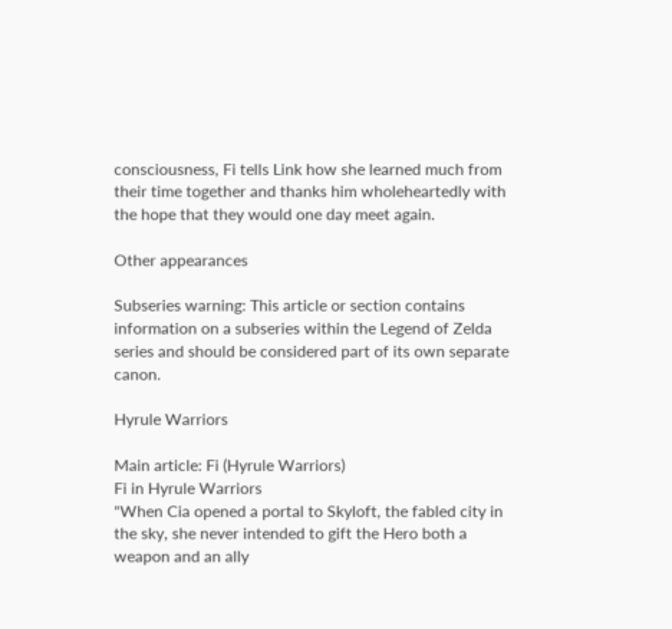consciousness, Fi tells Link how she learned much from their time together and thanks him wholeheartedly with the hope that they would one day meet again.

Other appearances

Subseries warning: This article or section contains information on a subseries within the Legend of Zelda series and should be considered part of its own separate canon.

Hyrule Warriors

Main article: Fi (Hyrule Warriors)
Fi in Hyrule Warriors
"When Cia opened a portal to Skyloft, the fabled city in the sky, she never intended to gift the Hero both a weapon and an ally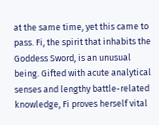at the same time, yet this came to pass. Fi, the spirit that inhabits the Goddess Sword, is an unusual being. Gifted with acute analytical senses and lengthy battle-related knowledge, Fi proves herself vital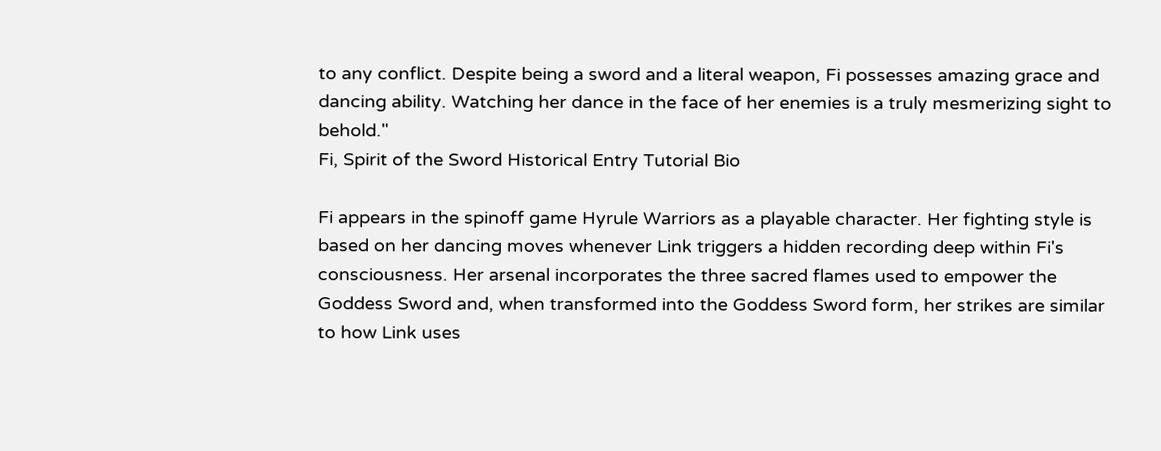to any conflict. Despite being a sword and a literal weapon, Fi possesses amazing grace and dancing ability. Watching her dance in the face of her enemies is a truly mesmerizing sight to behold."
Fi, Spirit of the Sword Historical Entry Tutorial Bio

Fi appears in the spinoff game Hyrule Warriors as a playable character. Her fighting style is based on her dancing moves whenever Link triggers a hidden recording deep within Fi's consciousness. Her arsenal incorporates the three sacred flames used to empower the Goddess Sword and, when transformed into the Goddess Sword form, her strikes are similar to how Link uses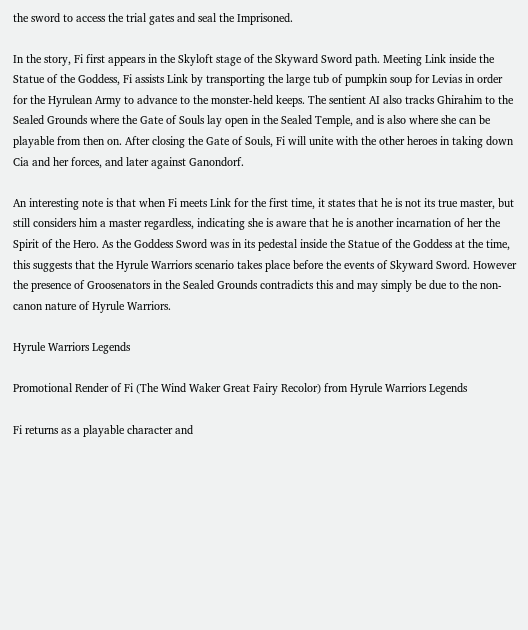the sword to access the trial gates and seal the Imprisoned.

In the story, Fi first appears in the Skyloft stage of the Skyward Sword path. Meeting Link inside the Statue of the Goddess, Fi assists Link by transporting the large tub of pumpkin soup for Levias in order for the Hyrulean Army to advance to the monster-held keeps. The sentient AI also tracks Ghirahim to the Sealed Grounds where the Gate of Souls lay open in the Sealed Temple, and is also where she can be playable from then on. After closing the Gate of Souls, Fi will unite with the other heroes in taking down Cia and her forces, and later against Ganondorf.

An interesting note is that when Fi meets Link for the first time, it states that he is not its true master, but still considers him a master regardless, indicating she is aware that he is another incarnation of her the Spirit of the Hero. As the Goddess Sword was in its pedestal inside the Statue of the Goddess at the time, this suggests that the Hyrule Warriors scenario takes place before the events of Skyward Sword. However the presence of Groosenators in the Sealed Grounds contradicts this and may simply be due to the non-canon nature of Hyrule Warriors.

Hyrule Warriors Legends

Promotional Render of Fi (The Wind Waker Great Fairy Recolor) from Hyrule Warriors Legends

Fi returns as a playable character and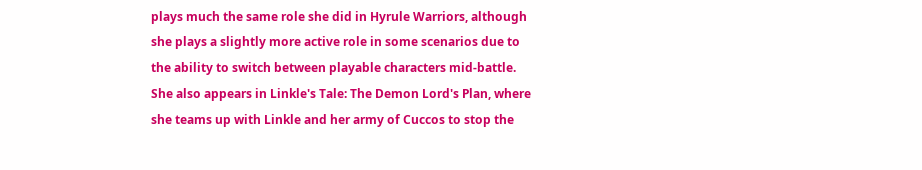plays much the same role she did in Hyrule Warriors, although she plays a slightly more active role in some scenarios due to the ability to switch between playable characters mid-battle. She also appears in Linkle's Tale: The Demon Lord's Plan, where she teams up with Linkle and her army of Cuccos to stop the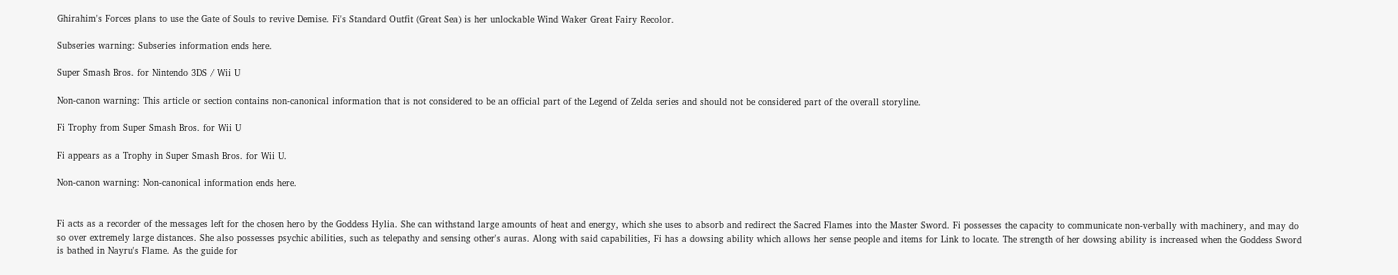Ghirahim's Forces plans to use the Gate of Souls to revive Demise. Fi's Standard Outfit (Great Sea) is her unlockable Wind Waker Great Fairy Recolor.

Subseries warning: Subseries information ends here.

Super Smash Bros. for Nintendo 3DS / Wii U

Non-canon warning: This article or section contains non-canonical information that is not considered to be an official part of the Legend of Zelda series and should not be considered part of the overall storyline.

Fi Trophy from Super Smash Bros. for Wii U

Fi appears as a Trophy in Super Smash Bros. for Wii U.

Non-canon warning: Non-canonical information ends here.


Fi acts as a recorder of the messages left for the chosen hero by the Goddess Hylia. She can withstand large amounts of heat and energy, which she uses to absorb and redirect the Sacred Flames into the Master Sword. Fi possesses the capacity to communicate non-verbally with machinery, and may do so over extremely large distances. She also possesses psychic abilities, such as telepathy and sensing other's auras. Along with said capabilities, Fi has a dowsing ability which allows her sense people and items for Link to locate. The strength of her dowsing ability is increased when the Goddess Sword is bathed in Nayru's Flame. As the guide for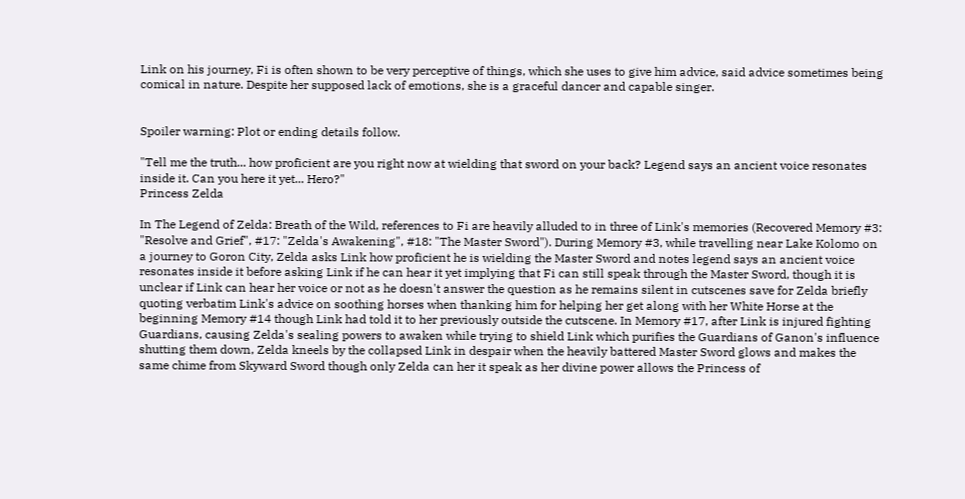Link on his journey, Fi is often shown to be very perceptive of things, which she uses to give him advice, said advice sometimes being comical in nature. Despite her supposed lack of emotions, she is a graceful dancer and capable singer.


Spoiler warning: Plot or ending details follow.

"Tell me the truth... how proficient are you right now at wielding that sword on your back? Legend says an ancient voice resonates inside it. Can you here it yet... Hero?"
Princess Zelda

In The Legend of Zelda: Breath of the Wild, references to Fi are heavily alluded to in three of Link's memories (Recovered Memory #3: "Resolve and Grief", #17: "Zelda's Awakening", #18: "The Master Sword"). During Memory #3, while travelling near Lake Kolomo on a journey to Goron City, Zelda asks Link how proficient he is wielding the Master Sword and notes legend says an ancient voice resonates inside it before asking Link if he can hear it yet implying that Fi can still speak through the Master Sword, though it is unclear if Link can hear her voice or not as he doesn't answer the question as he remains silent in cutscenes save for Zelda briefly quoting verbatim Link's advice on soothing horses when thanking him for helping her get along with her White Horse at the beginning Memory #14 though Link had told it to her previously outside the cutscene. In Memory #17, after Link is injured fighting Guardians, causing Zelda's sealing powers to awaken while trying to shield Link which purifies the Guardians of Ganon's influence shutting them down, Zelda kneels by the collapsed Link in despair when the heavily battered Master Sword glows and makes the same chime from Skyward Sword though only Zelda can her it speak as her divine power allows the Princess of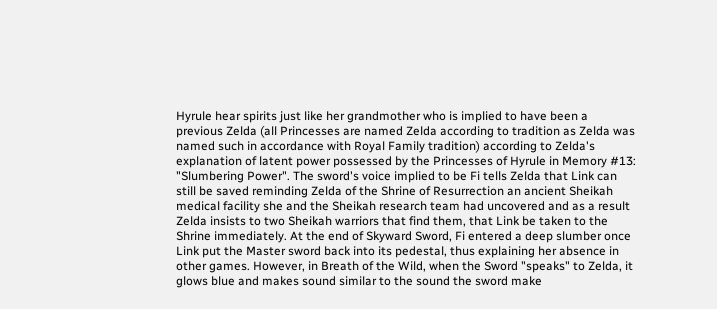Hyrule hear spirits just like her grandmother who is implied to have been a previous Zelda (all Princesses are named Zelda according to tradition as Zelda was named such in accordance with Royal Family tradition) according to Zelda's explanation of latent power possessed by the Princesses of Hyrule in Memory #13: "Slumbering Power". The sword's voice implied to be Fi tells Zelda that Link can still be saved reminding Zelda of the Shrine of Resurrection an ancient Sheikah medical facility she and the Sheikah research team had uncovered and as a result Zelda insists to two Sheikah warriors that find them, that Link be taken to the Shrine immediately. At the end of Skyward Sword, Fi entered a deep slumber once Link put the Master sword back into its pedestal, thus explaining her absence in other games. However, in Breath of the Wild, when the Sword "speaks" to Zelda, it glows blue and makes sound similar to the sound the sword make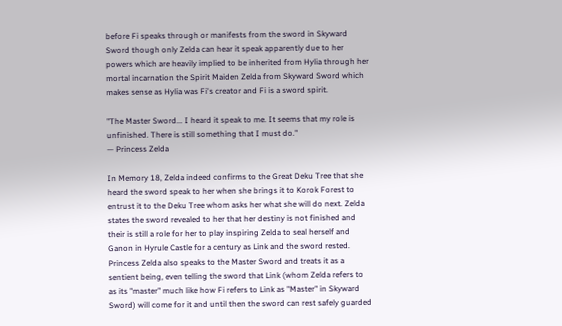before Fi speaks through or manifests from the sword in Skyward Sword though only Zelda can hear it speak apparently due to her powers which are heavily implied to be inherited from Hylia through her mortal incarnation the Spirit Maiden Zelda from Skyward Sword which makes sense as Hylia was Fi's creator and Fi is a sword spirit.

"The Master Sword... I heard it speak to me. It seems that my role is unfinished. There is still something that I must do."
— Princess Zelda

In Memory 18, Zelda indeed confirms to the Great Deku Tree that she heard the sword speak to her when she brings it to Korok Forest to entrust it to the Deku Tree whom asks her what she will do next. Zelda states the sword revealed to her that her destiny is not finished and their is still a role for her to play inspiring Zelda to seal herself and Ganon in Hyrule Castle for a century as Link and the sword rested. Princess Zelda also speaks to the Master Sword and treats it as a sentient being, even telling the sword that Link (whom Zelda refers to as its "master" much like how Fi refers to Link as "Master" in Skyward Sword) will come for it and until then the sword can rest safely guarded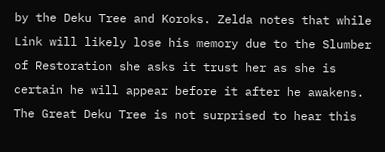by the Deku Tree and Koroks. Zelda notes that while Link will likely lose his memory due to the Slumber of Restoration she asks it trust her as she is certain he will appear before it after he awakens. The Great Deku Tree is not surprised to hear this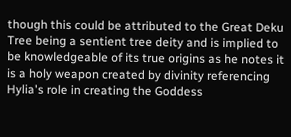though this could be attributed to the Great Deku Tree being a sentient tree deity and is implied to be knowledgeable of its true origins as he notes it is a holy weapon created by divinity referencing Hylia's role in creating the Goddess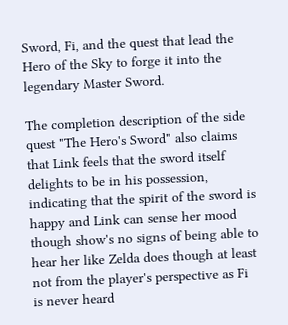Sword, Fi, and the quest that lead the Hero of the Sky to forge it into the legendary Master Sword.

The completion description of the side quest "The Hero's Sword" also claims that Link feels that the sword itself delights to be in his possession, indicating that the spirit of the sword is happy and Link can sense her mood though show's no signs of being able to hear her like Zelda does though at least not from the player's perspective as Fi is never heard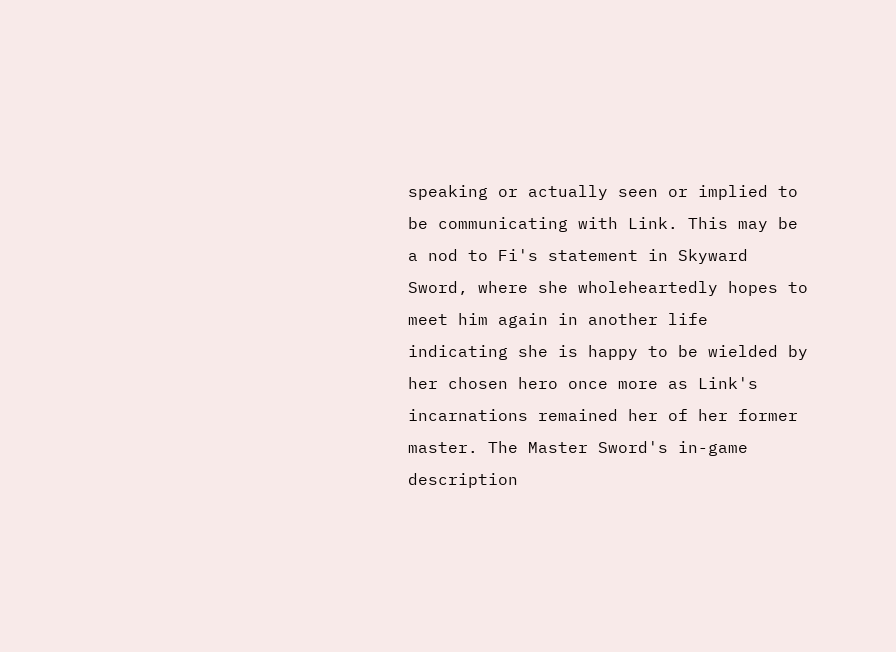speaking or actually seen or implied to be communicating with Link. This may be a nod to Fi's statement in Skyward Sword, where she wholeheartedly hopes to meet him again in another life indicating she is happy to be wielded by her chosen hero once more as Link's incarnations remained her of her former master. The Master Sword's in-game description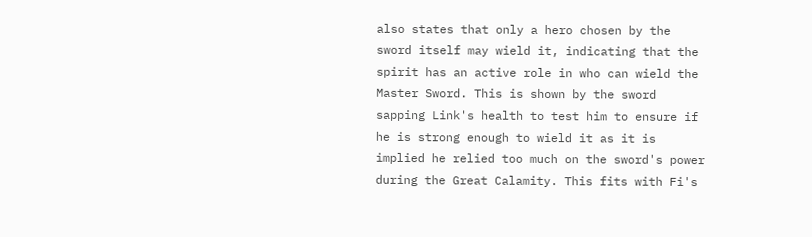also states that only a hero chosen by the sword itself may wield it, indicating that the spirit has an active role in who can wield the Master Sword. This is shown by the sword sapping Link's health to test him to ensure if he is strong enough to wield it as it is implied he relied too much on the sword's power during the Great Calamity. This fits with Fi's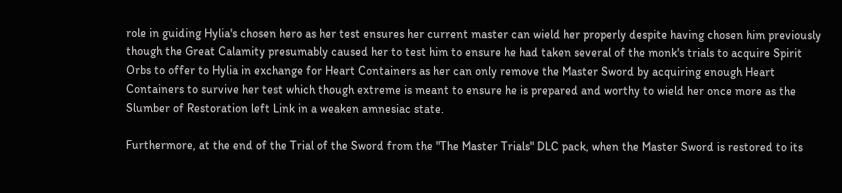role in guiding Hylia's chosen hero as her test ensures her current master can wield her properly despite having chosen him previously though the Great Calamity presumably caused her to test him to ensure he had taken several of the monk's trials to acquire Spirit Orbs to offer to Hylia in exchange for Heart Containers as her can only remove the Master Sword by acquiring enough Heart Containers to survive her test which though extreme is meant to ensure he is prepared and worthy to wield her once more as the Slumber of Restoration left Link in a weaken amnesiac state.

Furthermore, at the end of the Trial of the Sword from the "The Master Trials" DLC pack, when the Master Sword is restored to its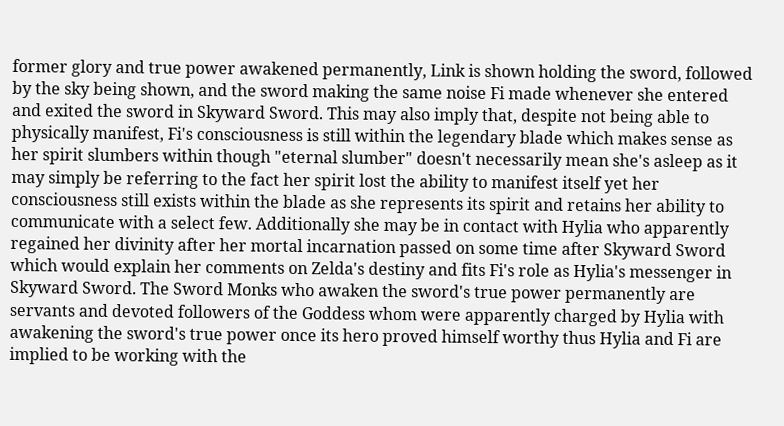former glory and true power awakened permanently, Link is shown holding the sword, followed by the sky being shown, and the sword making the same noise Fi made whenever she entered and exited the sword in Skyward Sword. This may also imply that, despite not being able to physically manifest, Fi's consciousness is still within the legendary blade which makes sense as her spirit slumbers within though "eternal slumber" doesn't necessarily mean she's asleep as it may simply be referring to the fact her spirit lost the ability to manifest itself yet her consciousness still exists within the blade as she represents its spirit and retains her ability to communicate with a select few. Additionally she may be in contact with Hylia who apparently regained her divinity after her mortal incarnation passed on some time after Skyward Sword which would explain her comments on Zelda's destiny and fits Fi's role as Hylia's messenger in Skyward Sword. The Sword Monks who awaken the sword's true power permanently are servants and devoted followers of the Goddess whom were apparently charged by Hylia with awakening the sword's true power once its hero proved himself worthy thus Hylia and Fi are implied to be working with the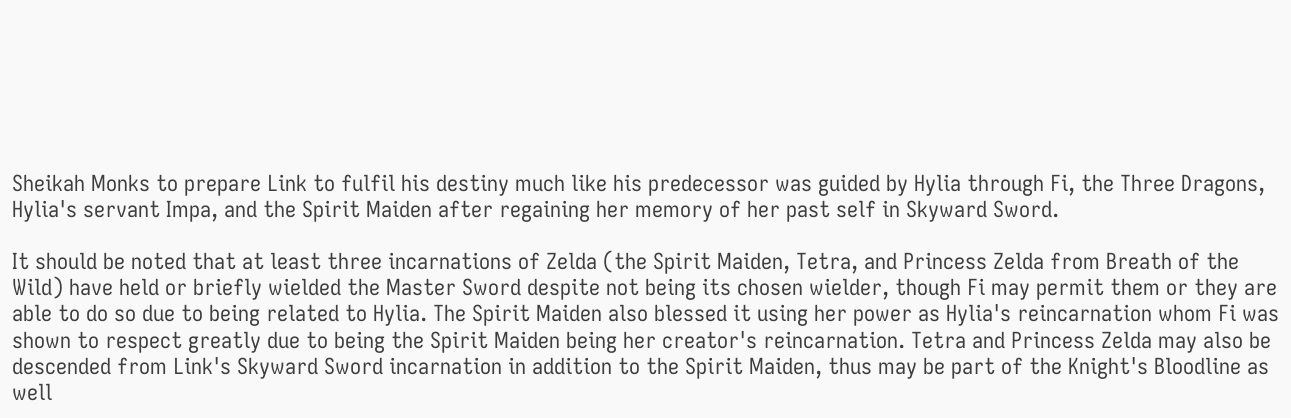Sheikah Monks to prepare Link to fulfil his destiny much like his predecessor was guided by Hylia through Fi, the Three Dragons, Hylia's servant Impa, and the Spirit Maiden after regaining her memory of her past self in Skyward Sword.

It should be noted that at least three incarnations of Zelda (the Spirit Maiden, Tetra, and Princess Zelda from Breath of the Wild) have held or briefly wielded the Master Sword despite not being its chosen wielder, though Fi may permit them or they are able to do so due to being related to Hylia. The Spirit Maiden also blessed it using her power as Hylia's reincarnation whom Fi was shown to respect greatly due to being the Spirit Maiden being her creator's reincarnation. Tetra and Princess Zelda may also be descended from Link's Skyward Sword incarnation in addition to the Spirit Maiden, thus may be part of the Knight's Bloodline as well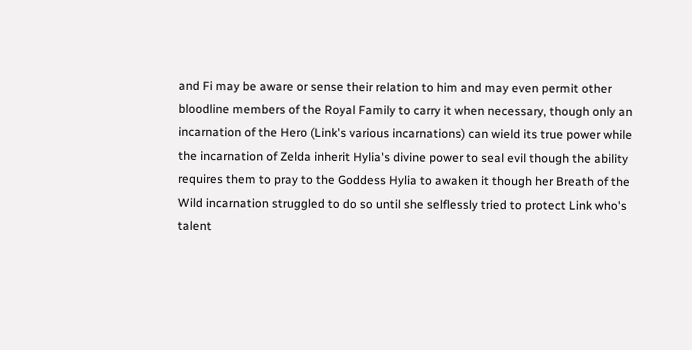and Fi may be aware or sense their relation to him and may even permit other bloodline members of the Royal Family to carry it when necessary, though only an incarnation of the Hero (Link's various incarnations) can wield its true power while the incarnation of Zelda inherit Hylia's divine power to seal evil though the ability requires them to pray to the Goddess Hylia to awaken it though her Breath of the Wild incarnation struggled to do so until she selflessly tried to protect Link who's talent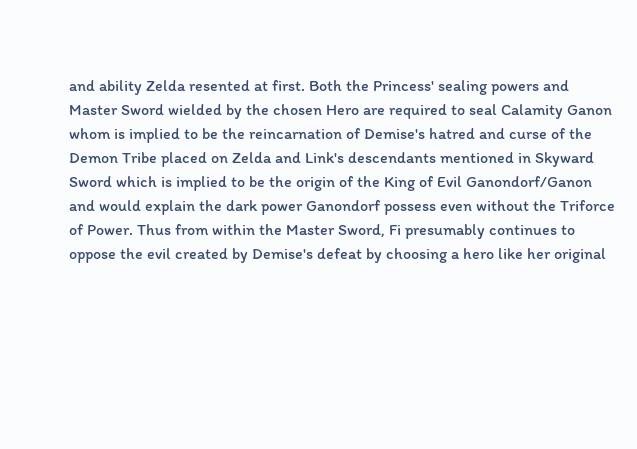and ability Zelda resented at first. Both the Princess' sealing powers and Master Sword wielded by the chosen Hero are required to seal Calamity Ganon whom is implied to be the reincarnation of Demise's hatred and curse of the Demon Tribe placed on Zelda and Link's descendants mentioned in Skyward Sword which is implied to be the origin of the King of Evil Ganondorf/Ganon and would explain the dark power Ganondorf possess even without the Triforce of Power. Thus from within the Master Sword, Fi presumably continues to oppose the evil created by Demise's defeat by choosing a hero like her original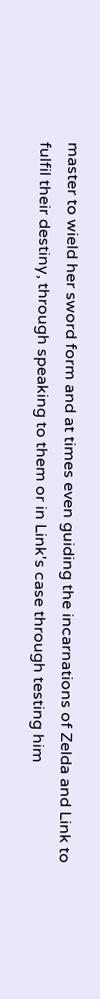master to wield her sword form and at times even guiding the incarnations of Zelda and Link to fulfil their destiny, through speaking to them or in Link's case through testing him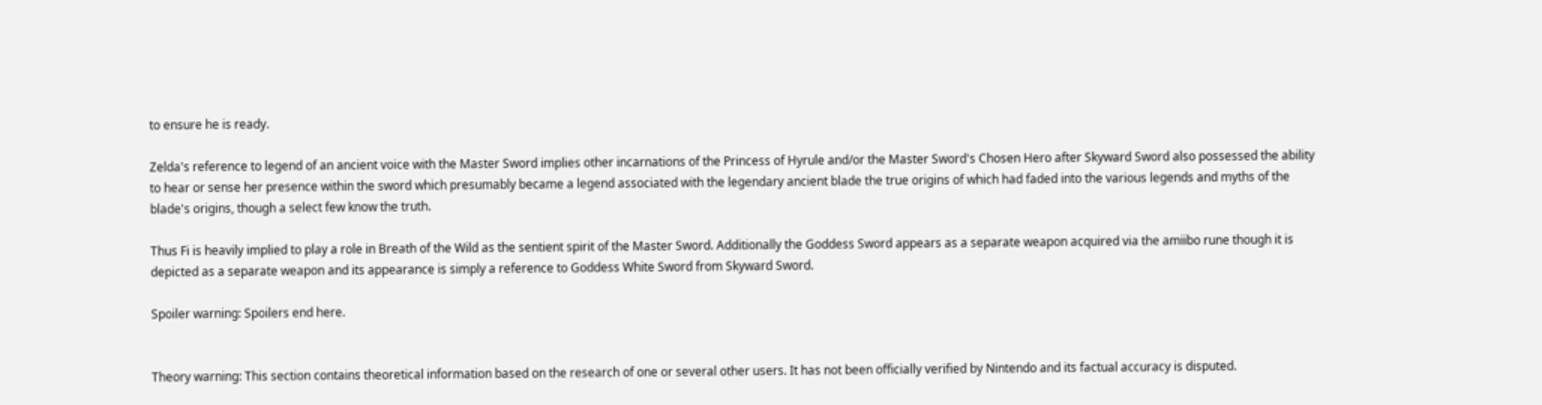to ensure he is ready.

Zelda's reference to legend of an ancient voice with the Master Sword implies other incarnations of the Princess of Hyrule and/or the Master Sword's Chosen Hero after Skyward Sword also possessed the ability to hear or sense her presence within the sword which presumably became a legend associated with the legendary ancient blade the true origins of which had faded into the various legends and myths of the blade's origins, though a select few know the truth.

Thus Fi is heavily implied to play a role in Breath of the Wild as the sentient spirit of the Master Sword. Additionally the Goddess Sword appears as a separate weapon acquired via the amiibo rune though it is depicted as a separate weapon and its appearance is simply a reference to Goddess White Sword from Skyward Sword.

Spoiler warning: Spoilers end here.


Theory warning: This section contains theoretical information based on the research of one or several other users. It has not been officially verified by Nintendo and its factual accuracy is disputed.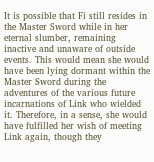It is possible that Fi still resides in the Master Sword while in her eternal slumber, remaining inactive and unaware of outside events. This would mean she would have been lying dormant within the Master Sword during the adventures of the various future incarnations of Link who wielded it. Therefore, in a sense, she would have fulfilled her wish of meeting Link again, though they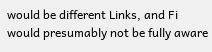would be different Links, and Fi would presumably not be fully aware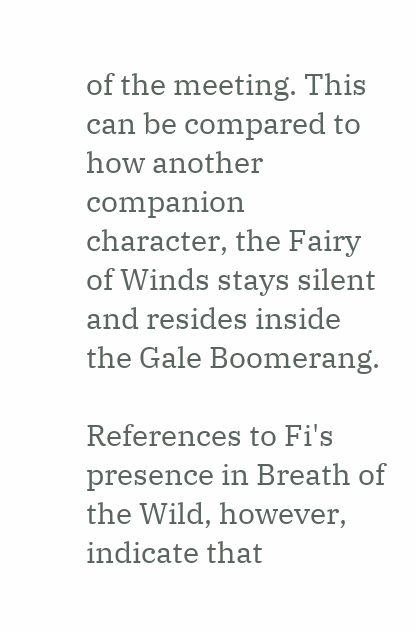of the meeting. This can be compared to how another companion character, the Fairy of Winds stays silent and resides inside the Gale Boomerang.

References to Fi's presence in Breath of the Wild, however, indicate that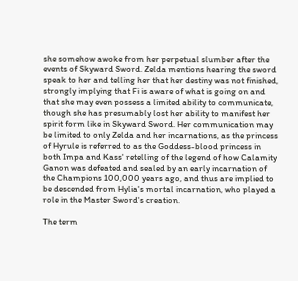she somehow awoke from her perpetual slumber after the events of Skyward Sword. Zelda mentions hearing the sword speak to her and telling her that her destiny was not finished, strongly implying that Fi is aware of what is going on and that she may even possess a limited ability to communicate, though she has presumably lost her ability to manifest her spirit form like in Skyward Sword. Her communication may be limited to only Zelda and her incarnations, as the princess of Hyrule is referred to as the Goddess-blood princess in both Impa and Kass' retelling of the legend of how Calamity Ganon was defeated and sealed by an early incarnation of the Champions 100,000 years ago, and thus are implied to be descended from Hylia's mortal incarnation, who played a role in the Master Sword's creation.

The term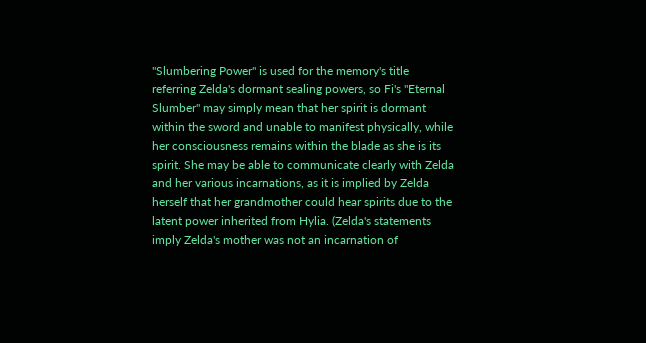"Slumbering Power" is used for the memory's title referring Zelda's dormant sealing powers, so Fi's "Eternal Slumber" may simply mean that her spirit is dormant within the sword and unable to manifest physically, while her consciousness remains within the blade as she is its spirit. She may be able to communicate clearly with Zelda and her various incarnations, as it is implied by Zelda herself that her grandmother could hear spirits due to the latent power inherited from Hylia. (Zelda's statements imply Zelda's mother was not an incarnation of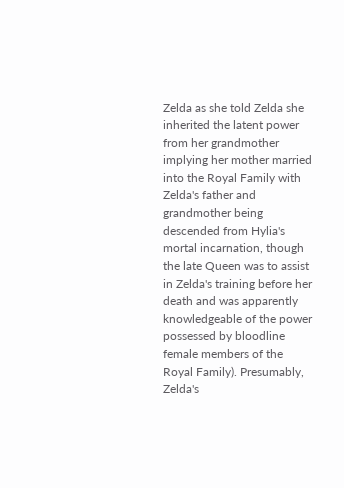Zelda as she told Zelda she inherited the latent power from her grandmother implying her mother married into the Royal Family with Zelda's father and grandmother being descended from Hylia's mortal incarnation, though the late Queen was to assist in Zelda's training before her death and was apparently knowledgeable of the power possessed by bloodline female members of the Royal Family). Presumably, Zelda's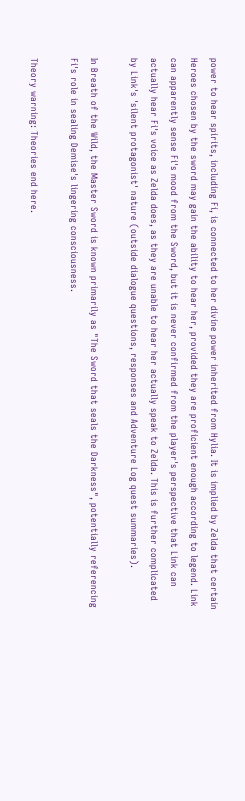power to hear spirits, including Fi, is connected to her divine power inherited from Hylia. It is implied by Zelda that certain Heroes chosen by the sword may gain the ability to hear her, provided they are proficient enough according to legend. Link can apparently sense Fi's mood from the Sword, but it is never confirmed from the player's perspective that Link can actually hear Fi's voice as Zelda does, as they are unable to hear her actually speak to Zelda. This is further complicated by Link's 'silent protagonist' nature (outside dialogue questions, responses and Adventure Log quest summaries).

In Breath of the Wild, the Master Sword is known primarily as "The Sword that seals the Darkness", potentially referencing Fi's role in sealing Demise's lingering consciousness.

Theory warning: Theories end here.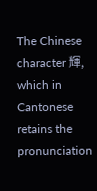The Chinese character 輝, which in Cantonese retains the pronunciation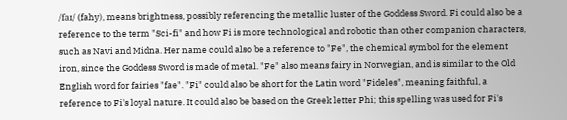/faɪ/ (fahy), means brightness, possibly referencing the metallic luster of the Goddess Sword. Fi could also be a reference to the term "Sci-fi" and how Fi is more technological and robotic than other companion characters, such as Navi and Midna. Her name could also be a reference to "Fe", the chemical symbol for the element iron, since the Goddess Sword is made of metal. "Fe" also means fairy in Norwegian, and is similar to the Old English word for fairies "fae". "Fi" could also be short for the Latin word "Fideles", meaning faithful, a reference to Fi's loyal nature. It could also be based on the Greek letter Phi; this spelling was used for Fi's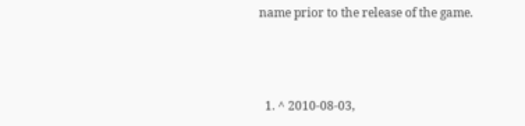name prior to the release of the game.



  1. ^ 2010-08-03,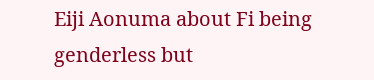Eiji Aonuma about Fi being genderless but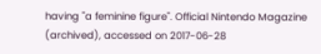having "a feminine figure". Official Nintendo Magazine (archived), accessed on 2017-06-28